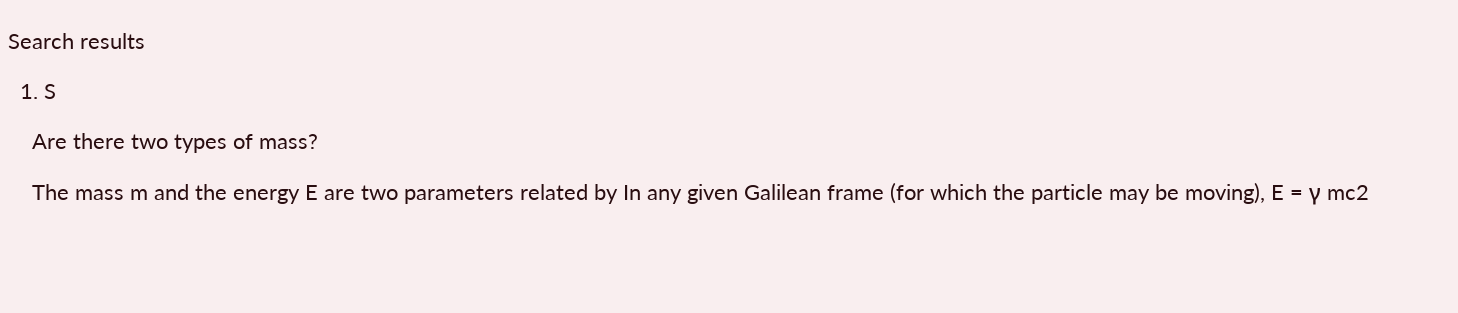Search results

  1. S

    Are there two types of mass?

    The mass m and the energy E are two parameters related by In any given Galilean frame (for which the particle may be moving), E = γ mc2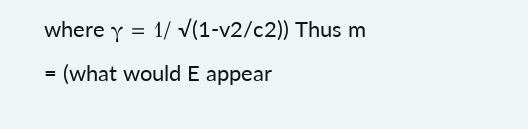where γ = 1/ √(1-v2/c2)) Thus m = (what would E appear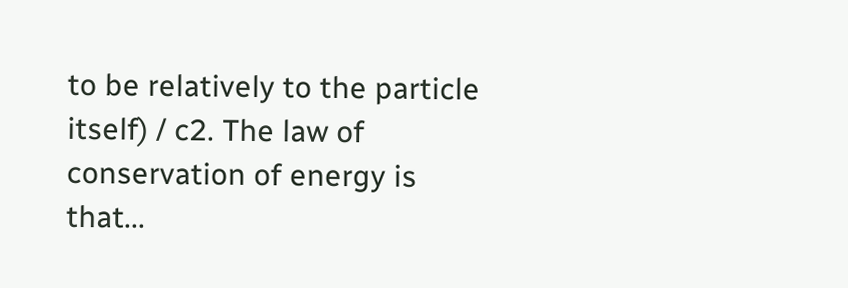to be relatively to the particle itself) / c2. The law of conservation of energy is that...